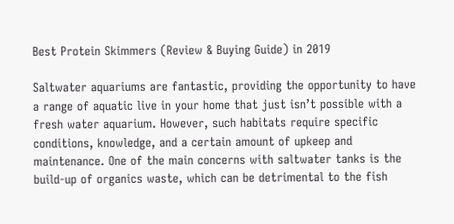Best Protein Skimmers (Review & Buying Guide) in 2019

Saltwater aquariums are fantastic, providing the opportunity to have a range of aquatic live in your home that just isn’t possible with a fresh water aquarium. However, such habitats require specific conditions, knowledge, and a certain amount of upkeep and maintenance. One of the main concerns with saltwater tanks is the build-up of organics waste, which can be detrimental to the fish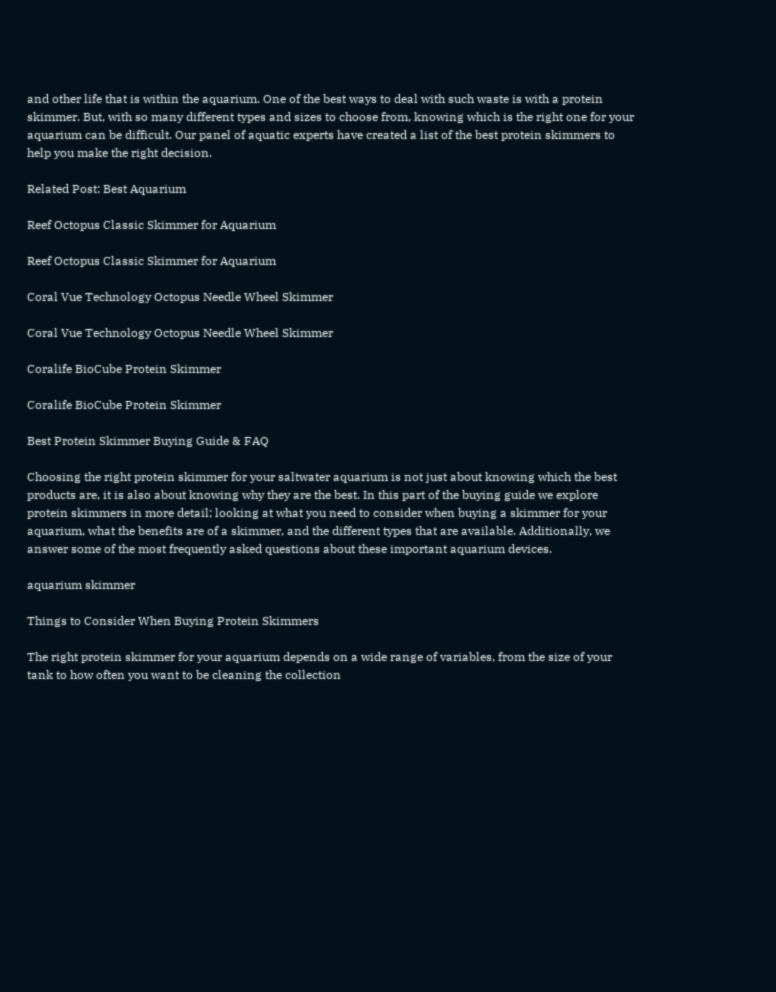and other life that is within the aquarium. One of the best ways to deal with such waste is with a protein skimmer. But, with so many different types and sizes to choose from, knowing which is the right one for your aquarium can be difficult. Our panel of aquatic experts have created a list of the best protein skimmers to help you make the right decision.

Related Post: Best Aquarium

Reef Octopus Classic Skimmer for Aquarium

Reef Octopus Classic Skimmer for Aquarium

Coral Vue Technology Octopus Needle Wheel Skimmer

Coral Vue Technology Octopus Needle Wheel Skimmer

Coralife BioCube Protein Skimmer

Coralife BioCube Protein Skimmer

Best Protein Skimmer Buying Guide & FAQ

Choosing the right protein skimmer for your saltwater aquarium is not just about knowing which the best products are, it is also about knowing why they are the best. In this part of the buying guide we explore protein skimmers in more detail; looking at what you need to consider when buying a skimmer for your aquarium, what the benefits are of a skimmer, and the different types that are available. Additionally, we answer some of the most frequently asked questions about these important aquarium devices.

aquarium skimmer

Things to Consider When Buying Protein Skimmers

The right protein skimmer for your aquarium depends on a wide range of variables, from the size of your tank to how often you want to be cleaning the collection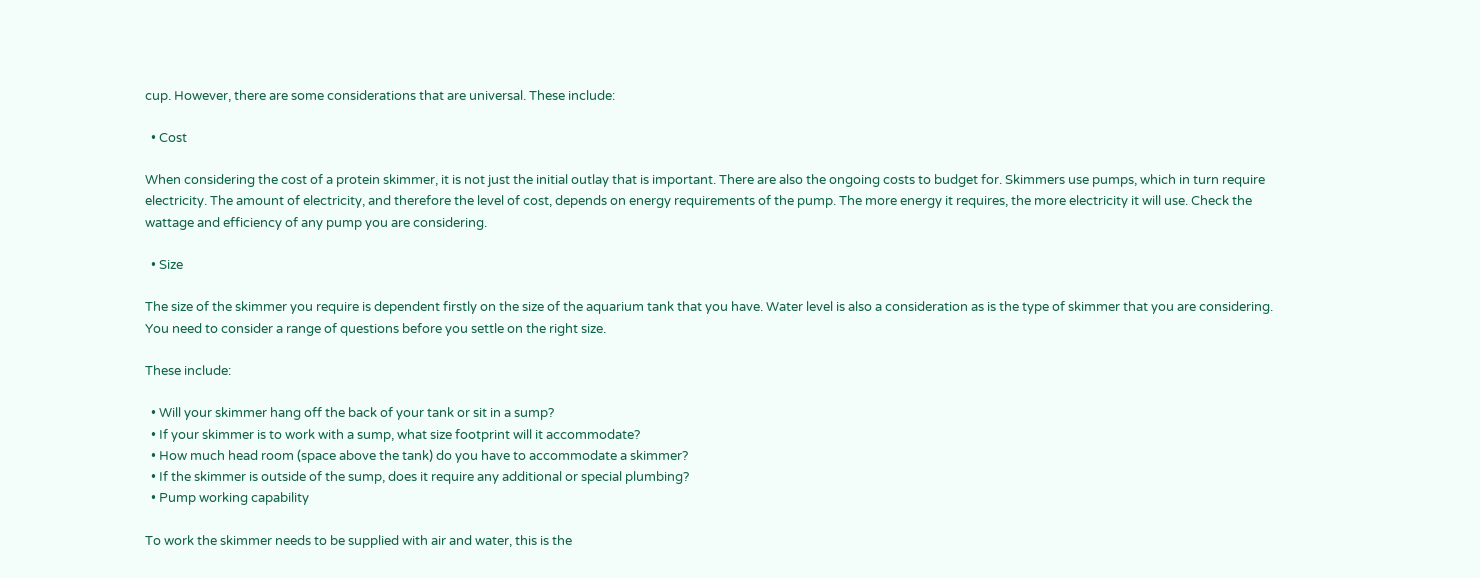cup. However, there are some considerations that are universal. These include:

  • Cost

When considering the cost of a protein skimmer, it is not just the initial outlay that is important. There are also the ongoing costs to budget for. Skimmers use pumps, which in turn require electricity. The amount of electricity, and therefore the level of cost, depends on energy requirements of the pump. The more energy it requires, the more electricity it will use. Check the wattage and efficiency of any pump you are considering.

  • Size

The size of the skimmer you require is dependent firstly on the size of the aquarium tank that you have. Water level is also a consideration as is the type of skimmer that you are considering. You need to consider a range of questions before you settle on the right size.

These include:

  • Will your skimmer hang off the back of your tank or sit in a sump?
  • If your skimmer is to work with a sump, what size footprint will it accommodate?
  • How much head room (space above the tank) do you have to accommodate a skimmer?
  • If the skimmer is outside of the sump, does it require any additional or special plumbing?
  • Pump working capability

To work the skimmer needs to be supplied with air and water, this is the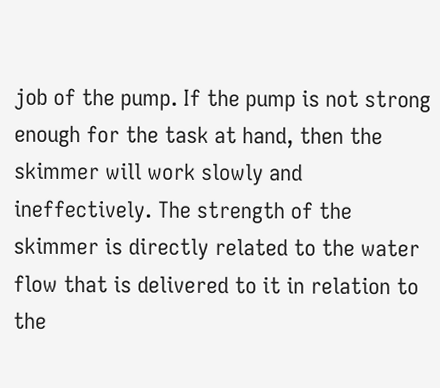job of the pump. If the pump is not strong enough for the task at hand, then the skimmer will work slowly and ineffectively. The strength of the skimmer is directly related to the water flow that is delivered to it in relation to the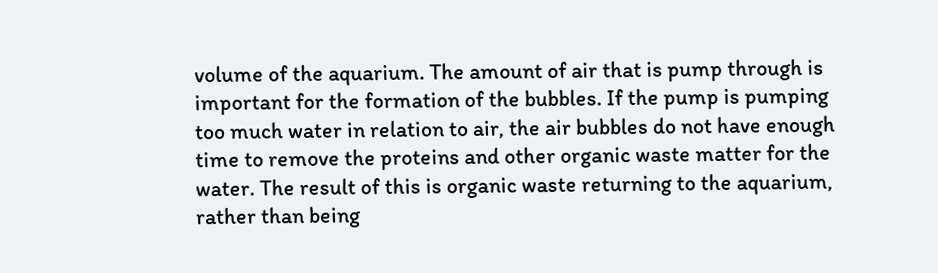volume of the aquarium. The amount of air that is pump through is important for the formation of the bubbles. If the pump is pumping too much water in relation to air, the air bubbles do not have enough time to remove the proteins and other organic waste matter for the water. The result of this is organic waste returning to the aquarium, rather than being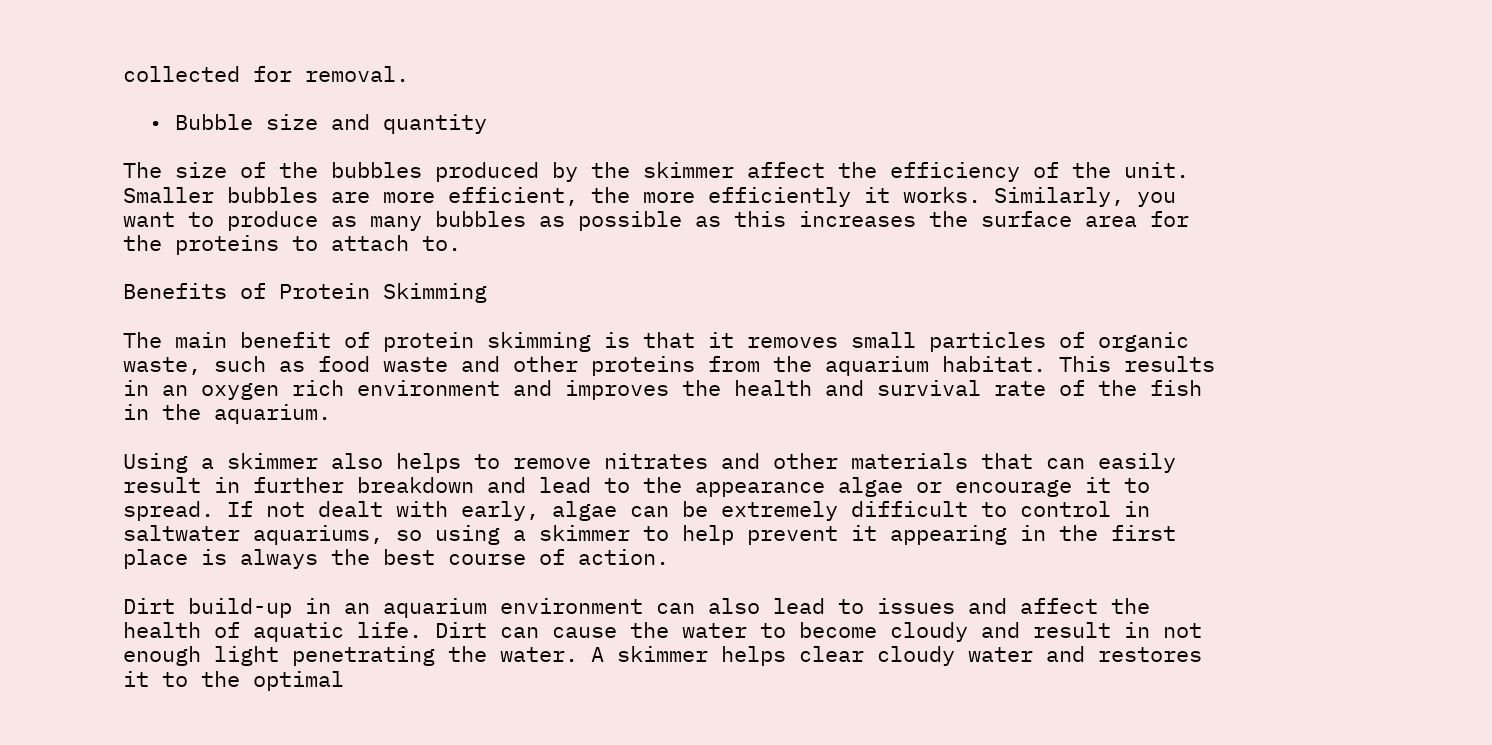collected for removal.

  • Bubble size and quantity

The size of the bubbles produced by the skimmer affect the efficiency of the unit. Smaller bubbles are more efficient, the more efficiently it works. Similarly, you want to produce as many bubbles as possible as this increases the surface area for the proteins to attach to.

Benefits of Protein Skimming

The main benefit of protein skimming is that it removes small particles of organic waste, such as food waste and other proteins from the aquarium habitat. This results in an oxygen rich environment and improves the health and survival rate of the fish in the aquarium.

Using a skimmer also helps to remove nitrates and other materials that can easily result in further breakdown and lead to the appearance algae or encourage it to spread. If not dealt with early, algae can be extremely difficult to control in saltwater aquariums, so using a skimmer to help prevent it appearing in the first place is always the best course of action.

Dirt build-up in an aquarium environment can also lead to issues and affect the health of aquatic life. Dirt can cause the water to become cloudy and result in not enough light penetrating the water. A skimmer helps clear cloudy water and restores it to the optimal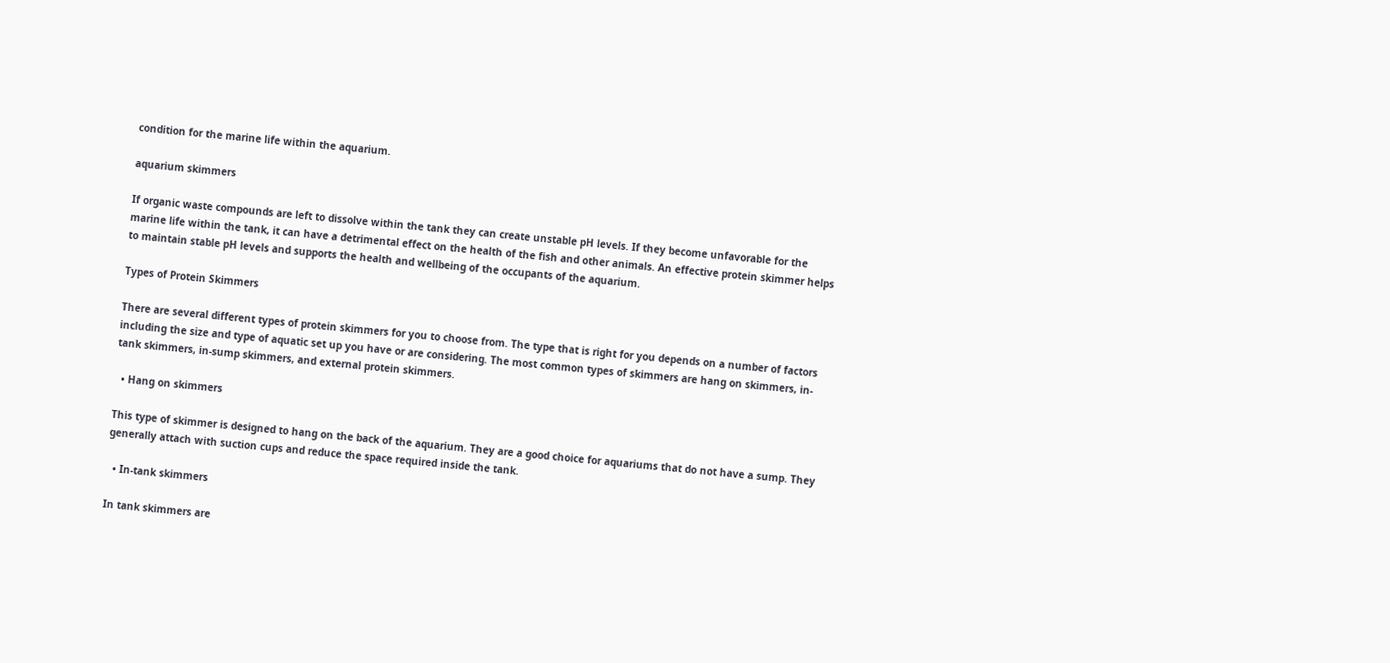condition for the marine life within the aquarium.

aquarium skimmers

If organic waste compounds are left to dissolve within the tank they can create unstable pH levels. If they become unfavorable for the marine life within the tank, it can have a detrimental effect on the health of the fish and other animals. An effective protein skimmer helps to maintain stable pH levels and supports the health and wellbeing of the occupants of the aquarium.

Types of Protein Skimmers

There are several different types of protein skimmers for you to choose from. The type that is right for you depends on a number of factors including the size and type of aquatic set up you have or are considering. The most common types of skimmers are hang on skimmers, in-tank skimmers, in-sump skimmers, and external protein skimmers.

  • Hang on skimmers

This type of skimmer is designed to hang on the back of the aquarium. They are a good choice for aquariums that do not have a sump. They generally attach with suction cups and reduce the space required inside the tank.

  • In-tank skimmers

In tank skimmers are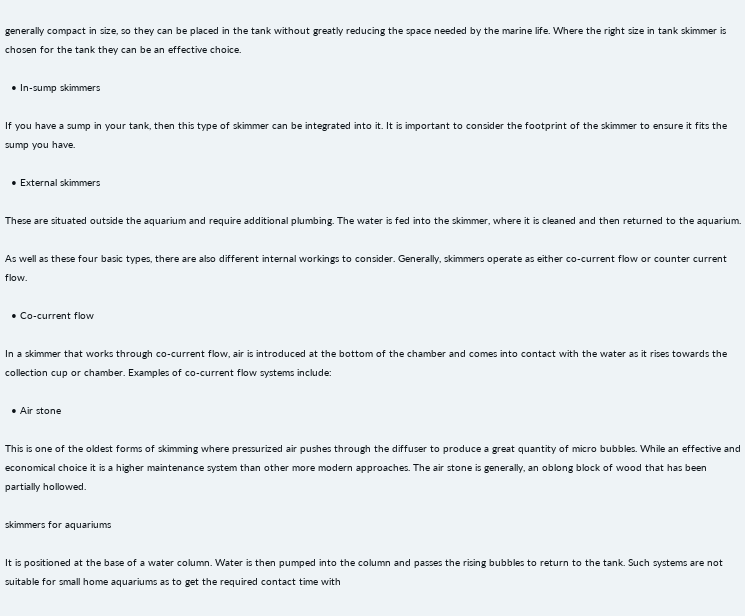generally compact in size, so they can be placed in the tank without greatly reducing the space needed by the marine life. Where the right size in tank skimmer is chosen for the tank they can be an effective choice.

  • In-sump skimmers

If you have a sump in your tank, then this type of skimmer can be integrated into it. It is important to consider the footprint of the skimmer to ensure it fits the sump you have.

  • External skimmers

These are situated outside the aquarium and require additional plumbing. The water is fed into the skimmer, where it is cleaned and then returned to the aquarium.

As well as these four basic types, there are also different internal workings to consider. Generally, skimmers operate as either co-current flow or counter current flow.

  • Co-current flow

In a skimmer that works through co-current flow, air is introduced at the bottom of the chamber and comes into contact with the water as it rises towards the collection cup or chamber. Examples of co-current flow systems include:

  • Air stone

This is one of the oldest forms of skimming where pressurized air pushes through the diffuser to produce a great quantity of micro bubbles. While an effective and economical choice it is a higher maintenance system than other more modern approaches. The air stone is generally, an oblong block of wood that has been partially hollowed.

skimmers for aquariums

It is positioned at the base of a water column. Water is then pumped into the column and passes the rising bubbles to return to the tank. Such systems are not suitable for small home aquariums as to get the required contact time with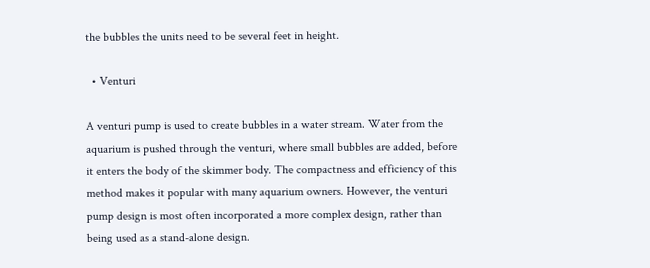the bubbles the units need to be several feet in height.

  • Venturi

A venturi pump is used to create bubbles in a water stream. Water from the aquarium is pushed through the venturi, where small bubbles are added, before it enters the body of the skimmer body. The compactness and efficiency of this method makes it popular with many aquarium owners. However, the venturi pump design is most often incorporated a more complex design, rather than being used as a stand-alone design.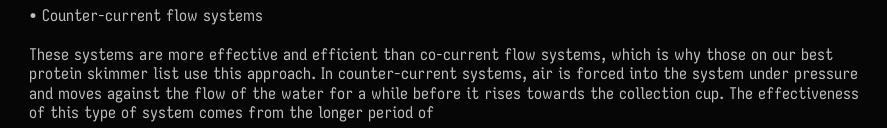• Counter-current flow systems

These systems are more effective and efficient than co-current flow systems, which is why those on our best protein skimmer list use this approach. In counter-current systems, air is forced into the system under pressure and moves against the flow of the water for a while before it rises towards the collection cup. The effectiveness of this type of system comes from the longer period of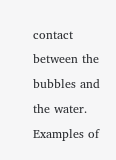contact between the bubbles and the water. Examples of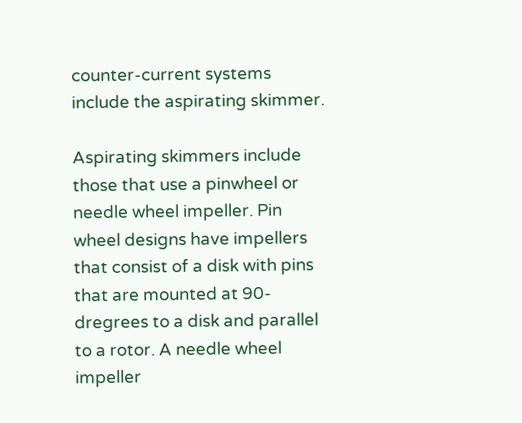counter-current systems include the aspirating skimmer.

Aspirating skimmers include those that use a pinwheel or needle wheel impeller. Pin wheel designs have impellers that consist of a disk with pins that are mounted at 90-dregrees to a disk and parallel to a rotor. A needle wheel impeller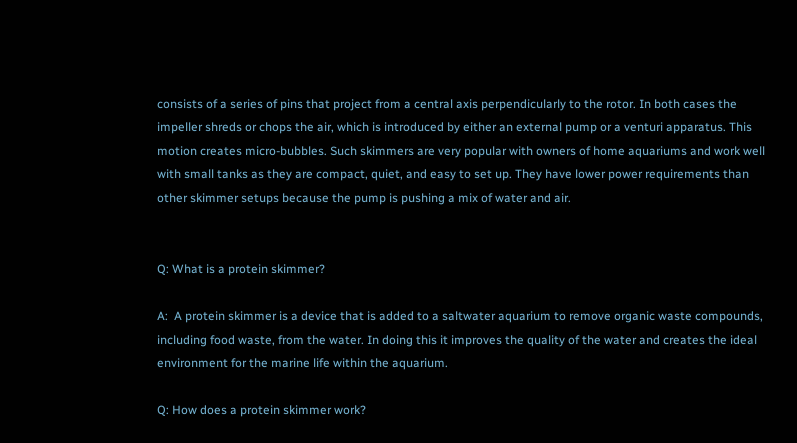consists of a series of pins that project from a central axis perpendicularly to the rotor. In both cases the impeller shreds or chops the air, which is introduced by either an external pump or a venturi apparatus. This motion creates micro-bubbles. Such skimmers are very popular with owners of home aquariums and work well with small tanks as they are compact, quiet, and easy to set up. They have lower power requirements than other skimmer setups because the pump is pushing a mix of water and air.


Q: What is a protein skimmer?

A:  A protein skimmer is a device that is added to a saltwater aquarium to remove organic waste compounds, including food waste, from the water. In doing this it improves the quality of the water and creates the ideal environment for the marine life within the aquarium.

Q: How does a protein skimmer work?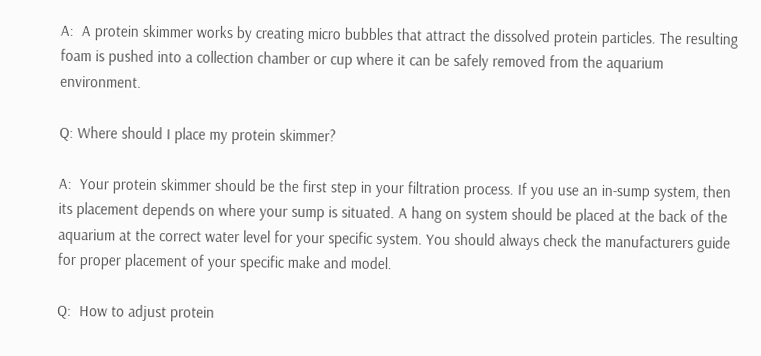A:  A protein skimmer works by creating micro bubbles that attract the dissolved protein particles. The resulting foam is pushed into a collection chamber or cup where it can be safely removed from the aquarium environment.

Q: Where should I place my protein skimmer?

A:  Your protein skimmer should be the first step in your filtration process. If you use an in-sump system, then its placement depends on where your sump is situated. A hang on system should be placed at the back of the aquarium at the correct water level for your specific system. You should always check the manufacturers guide for proper placement of your specific make and model.

Q:  How to adjust protein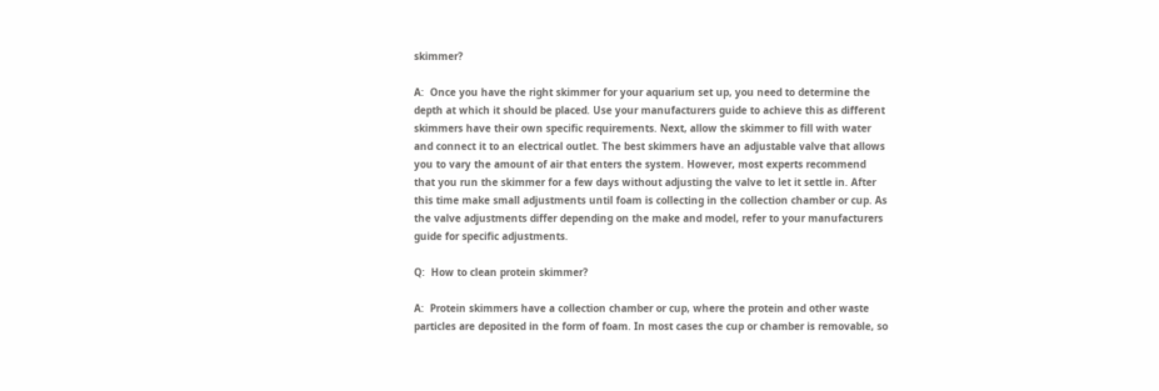skimmer?

A:  Once you have the right skimmer for your aquarium set up, you need to determine the depth at which it should be placed. Use your manufacturers guide to achieve this as different skimmers have their own specific requirements. Next, allow the skimmer to fill with water and connect it to an electrical outlet. The best skimmers have an adjustable valve that allows you to vary the amount of air that enters the system. However, most experts recommend that you run the skimmer for a few days without adjusting the valve to let it settle in. After this time make small adjustments until foam is collecting in the collection chamber or cup. As the valve adjustments differ depending on the make and model, refer to your manufacturers guide for specific adjustments.

Q:  How to clean protein skimmer?

A:  Protein skimmers have a collection chamber or cup, where the protein and other waste particles are deposited in the form of foam. In most cases the cup or chamber is removable, so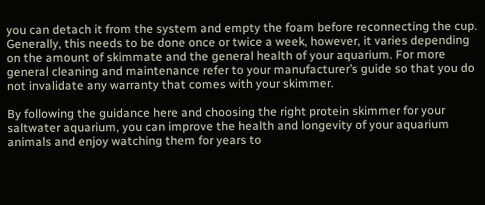you can detach it from the system and empty the foam before reconnecting the cup. Generally, this needs to be done once or twice a week, however, it varies depending on the amount of skimmate and the general health of your aquarium. For more general cleaning and maintenance refer to your manufacturer’s guide so that you do not invalidate any warranty that comes with your skimmer.

By following the guidance here and choosing the right protein skimmer for your saltwater aquarium, you can improve the health and longevity of your aquarium animals and enjoy watching them for years to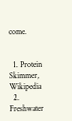come.


  1. Protein Skimmer, Wikipedia
  2. Freshwater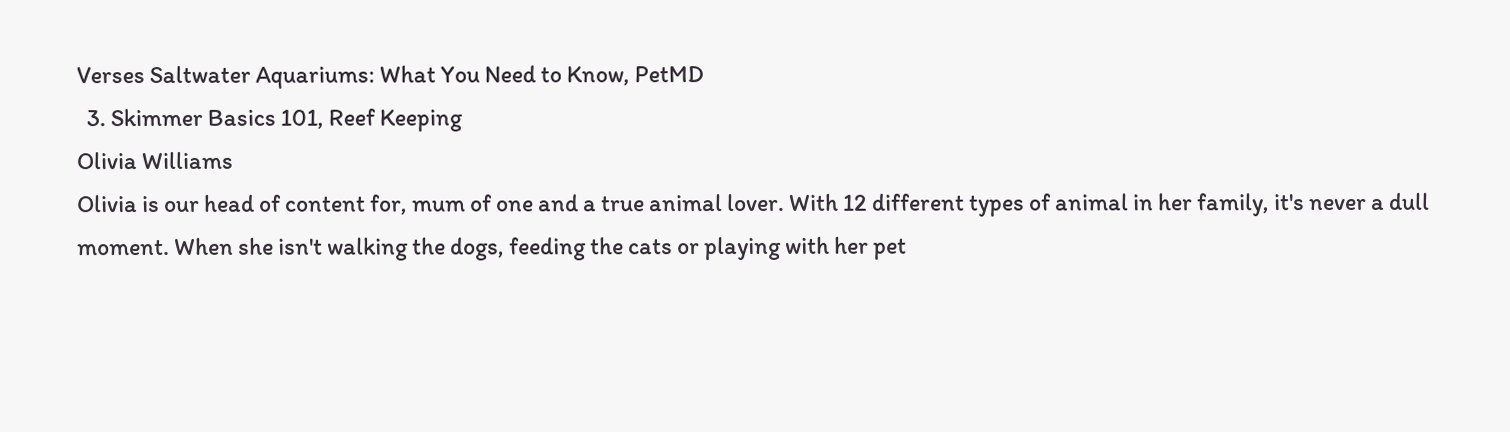Verses Saltwater Aquariums: What You Need to Know, PetMD
  3. Skimmer Basics 101, Reef Keeping
Olivia Williams
Olivia is our head of content for, mum of one and a true animal lover. With 12 different types of animal in her family, it's never a dull moment. When she isn't walking the dogs, feeding the cats or playing with her pet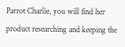Parrot Charlie, you will find her product researching and keeping the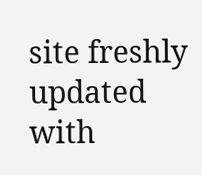site freshly updated with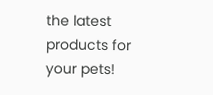the latest products for your pets!